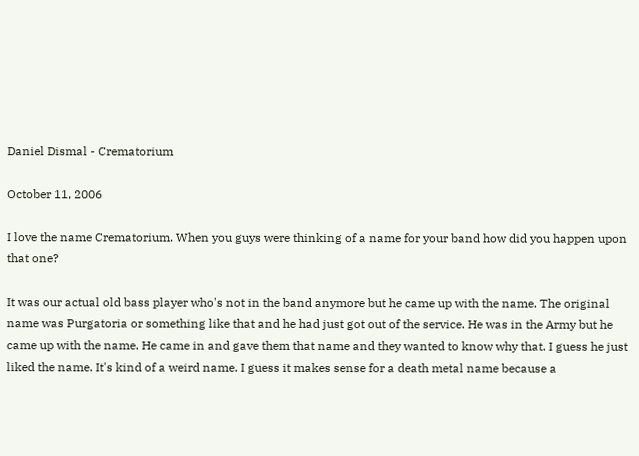Daniel Dismal - Crematorium

October 11, 2006

I love the name Crematorium. When you guys were thinking of a name for your band how did you happen upon that one?

It was our actual old bass player who's not in the band anymore but he came up with the name. The original name was Purgatoria or something like that and he had just got out of the service. He was in the Army but he came up with the name. He came in and gave them that name and they wanted to know why that. I guess he just liked the name. It's kind of a weird name. I guess it makes sense for a death metal name because a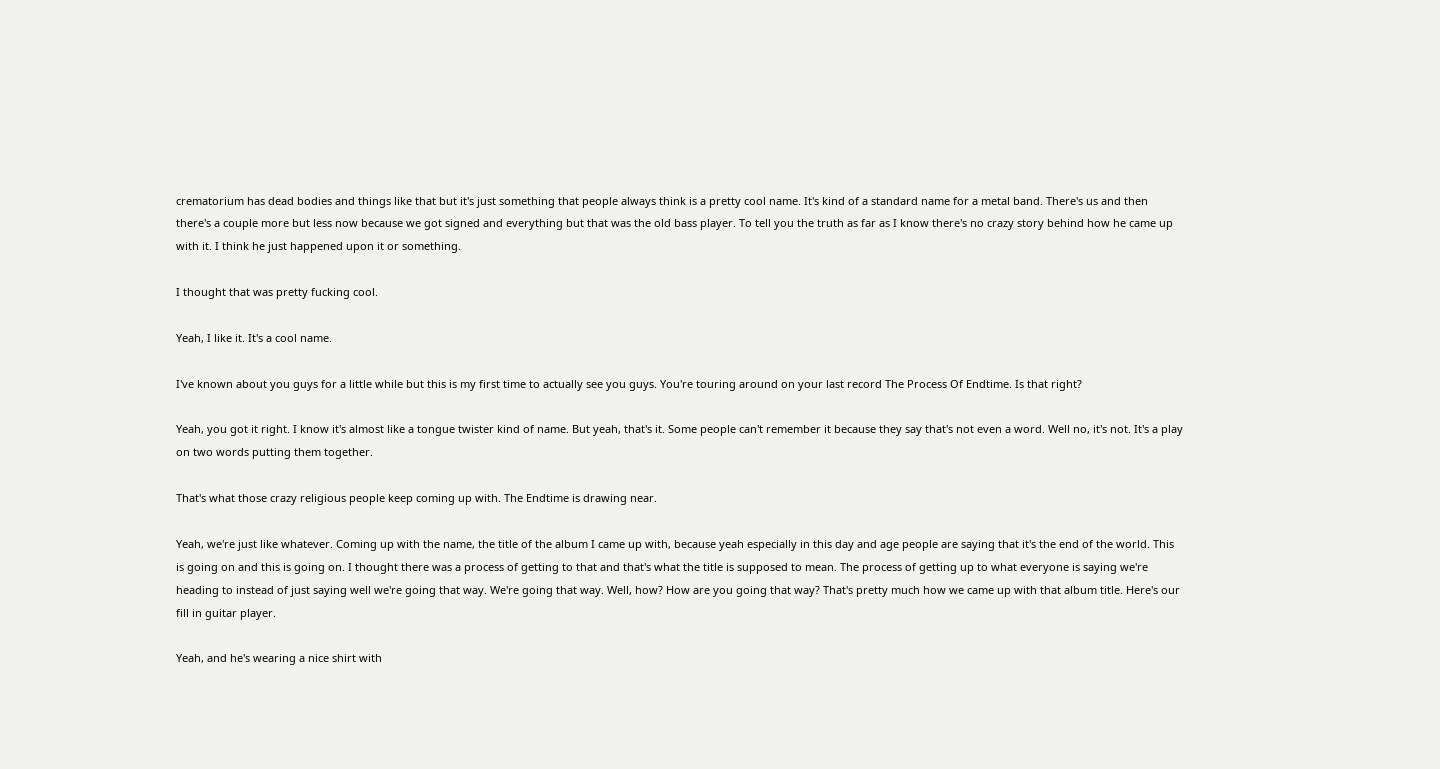crematorium has dead bodies and things like that but it's just something that people always think is a pretty cool name. It's kind of a standard name for a metal band. There's us and then there's a couple more but less now because we got signed and everything but that was the old bass player. To tell you the truth as far as I know there's no crazy story behind how he came up with it. I think he just happened upon it or something.

I thought that was pretty fucking cool.

Yeah, I like it. It's a cool name.

I've known about you guys for a little while but this is my first time to actually see you guys. You're touring around on your last record The Process Of Endtime. Is that right?

Yeah, you got it right. I know it's almost like a tongue twister kind of name. But yeah, that's it. Some people can't remember it because they say that's not even a word. Well no, it's not. It's a play on two words putting them together.

That's what those crazy religious people keep coming up with. The Endtime is drawing near.

Yeah, we're just like whatever. Coming up with the name, the title of the album I came up with, because yeah especially in this day and age people are saying that it's the end of the world. This is going on and this is going on. I thought there was a process of getting to that and that's what the title is supposed to mean. The process of getting up to what everyone is saying we're heading to instead of just saying well we're going that way. We're going that way. Well, how? How are you going that way? That's pretty much how we came up with that album title. Here's our fill in guitar player.

Yeah, and he's wearing a nice shirt with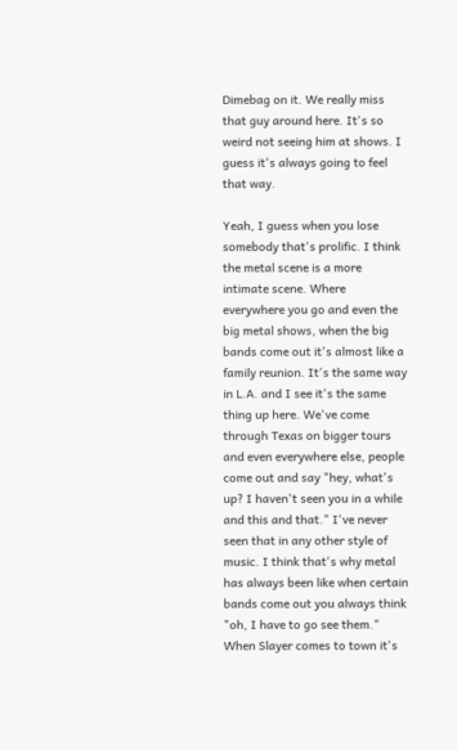Dimebag on it. We really miss that guy around here. It's so weird not seeing him at shows. I guess it's always going to feel that way.

Yeah, I guess when you lose somebody that's prolific. I think the metal scene is a more intimate scene. Where everywhere you go and even the big metal shows, when the big bands come out it's almost like a family reunion. It's the same way in L.A. and I see it's the same thing up here. We've come through Texas on bigger tours and even everywhere else, people come out and say "hey, what's up? I haven't seen you in a while and this and that." I've never seen that in any other style of music. I think that's why metal has always been like when certain bands come out you always think "oh, I have to go see them." When Slayer comes to town it's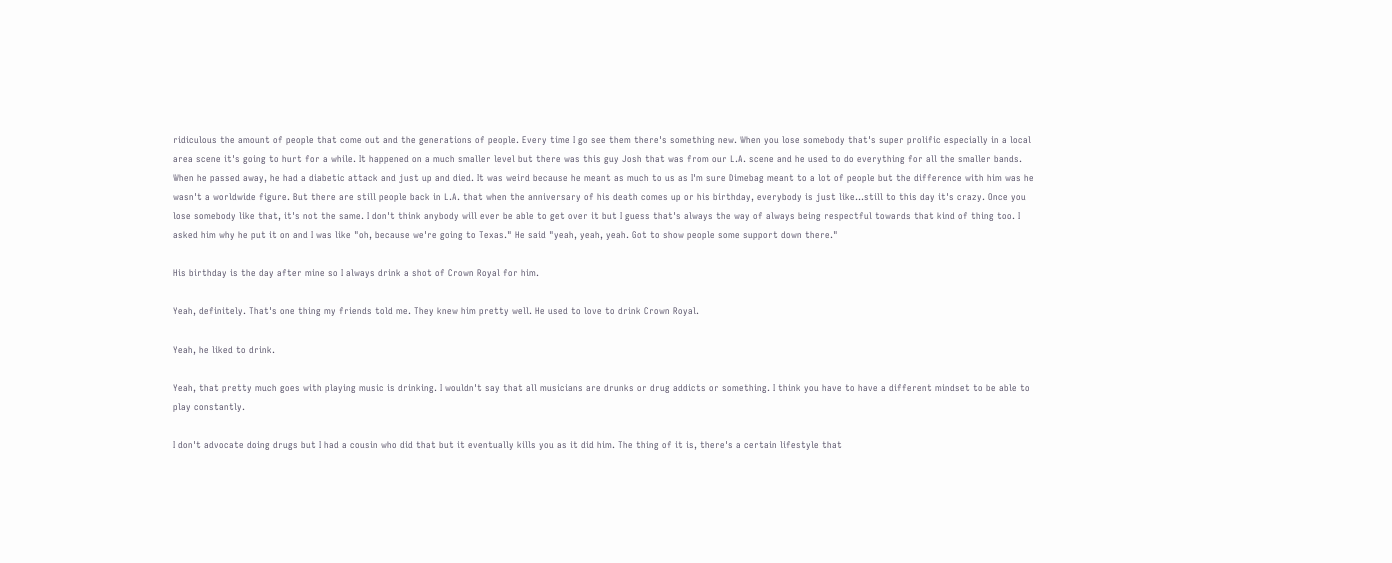ridiculous the amount of people that come out and the generations of people. Every time I go see them there's something new. When you lose somebody that's super prolific especially in a local area scene it's going to hurt for a while. It happened on a much smaller level but there was this guy Josh that was from our L.A. scene and he used to do everything for all the smaller bands. When he passed away, he had a diabetic attack and just up and died. It was weird because he meant as much to us as I'm sure Dimebag meant to a lot of people but the difference with him was he wasn't a worldwide figure. But there are still people back in L.A. that when the anniversary of his death comes up or his birthday, everybody is just like...still to this day it's crazy. Once you lose somebody like that, it's not the same. I don't think anybody will ever be able to get over it but I guess that's always the way of always being respectful towards that kind of thing too. I asked him why he put it on and I was like "oh, because we're going to Texas." He said "yeah, yeah, yeah. Got to show people some support down there."

His birthday is the day after mine so I always drink a shot of Crown Royal for him.

Yeah, definitely. That's one thing my friends told me. They knew him pretty well. He used to love to drink Crown Royal.

Yeah, he liked to drink.

Yeah, that pretty much goes with playing music is drinking. I wouldn't say that all musicians are drunks or drug addicts or something. I think you have to have a different mindset to be able to play constantly.

I don't advocate doing drugs but I had a cousin who did that but it eventually kills you as it did him. The thing of it is, there's a certain lifestyle that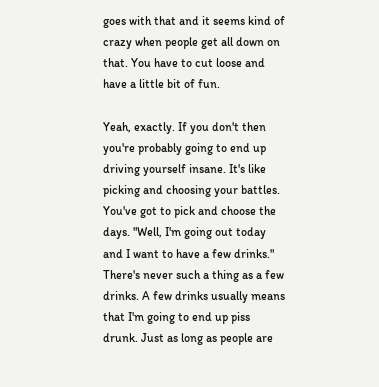goes with that and it seems kind of crazy when people get all down on that. You have to cut loose and have a little bit of fun.

Yeah, exactly. If you don't then you're probably going to end up driving yourself insane. It's like picking and choosing your battles. You've got to pick and choose the days. "Well, I'm going out today and I want to have a few drinks." There's never such a thing as a few drinks. A few drinks usually means that I'm going to end up piss drunk. Just as long as people are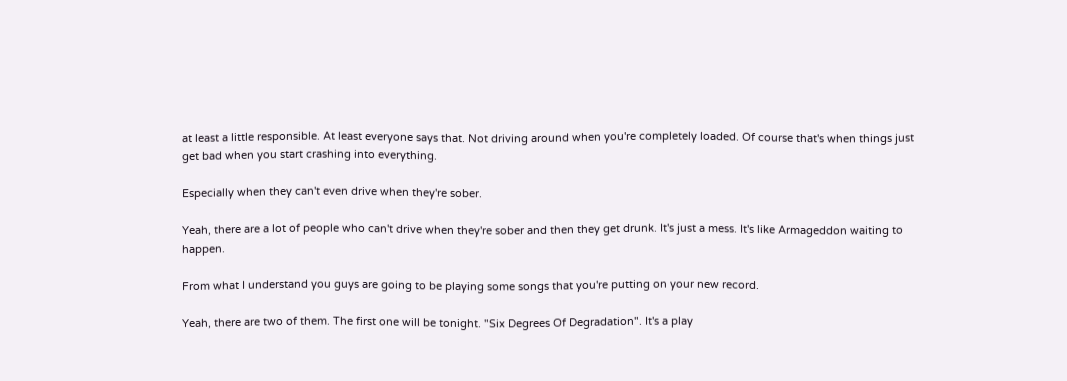at least a little responsible. At least everyone says that. Not driving around when you're completely loaded. Of course that's when things just get bad when you start crashing into everything.

Especially when they can't even drive when they're sober.

Yeah, there are a lot of people who can't drive when they're sober and then they get drunk. It's just a mess. It's like Armageddon waiting to happen.

From what I understand you guys are going to be playing some songs that you're putting on your new record.

Yeah, there are two of them. The first one will be tonight. "Six Degrees Of Degradation". It's a play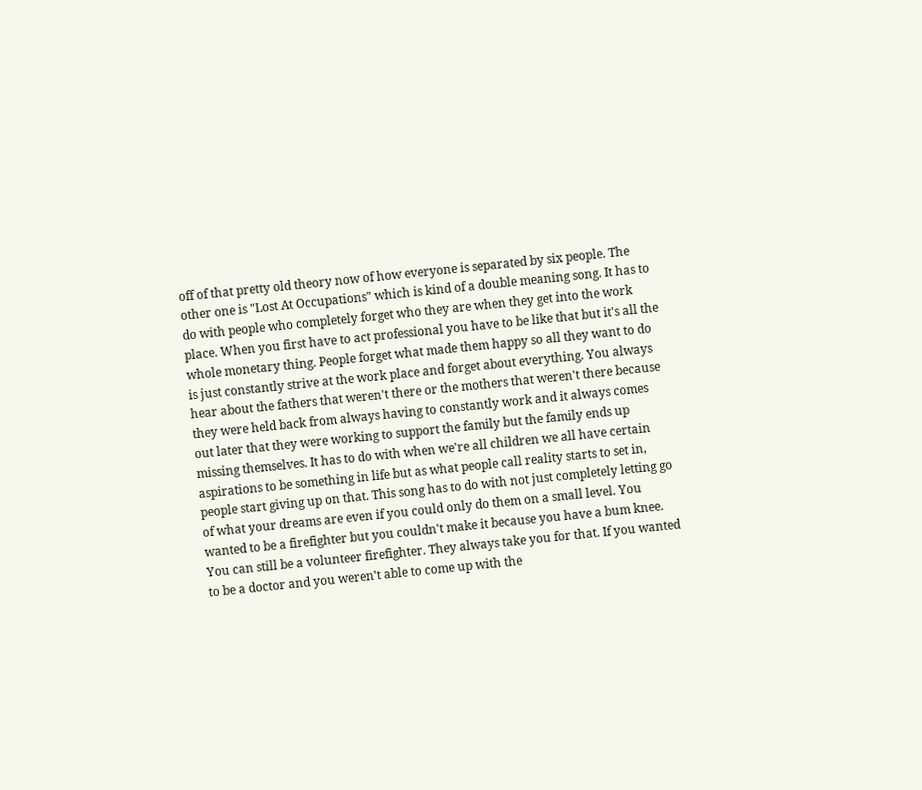off of that pretty old theory now of how everyone is separated by six people. The other one is "Lost At Occupations" which is kind of a double meaning song. It has to do with people who completely forget who they are when they get into the work place. When you first have to act professional you have to be like that but it's all the whole monetary thing. People forget what made them happy so all they want to do is just constantly strive at the work place and forget about everything. You always hear about the fathers that weren't there or the mothers that weren't there because they were held back from always having to constantly work and it always comes out later that they were working to support the family but the family ends up missing themselves. It has to do with when we're all children we all have certain aspirations to be something in life but as what people call reality starts to set in, people start giving up on that. This song has to do with not just completely letting go of what your dreams are even if you could only do them on a small level. You wanted to be a firefighter but you couldn't make it because you have a bum knee. You can still be a volunteer firefighter. They always take you for that. If you wanted to be a doctor and you weren't able to come up with the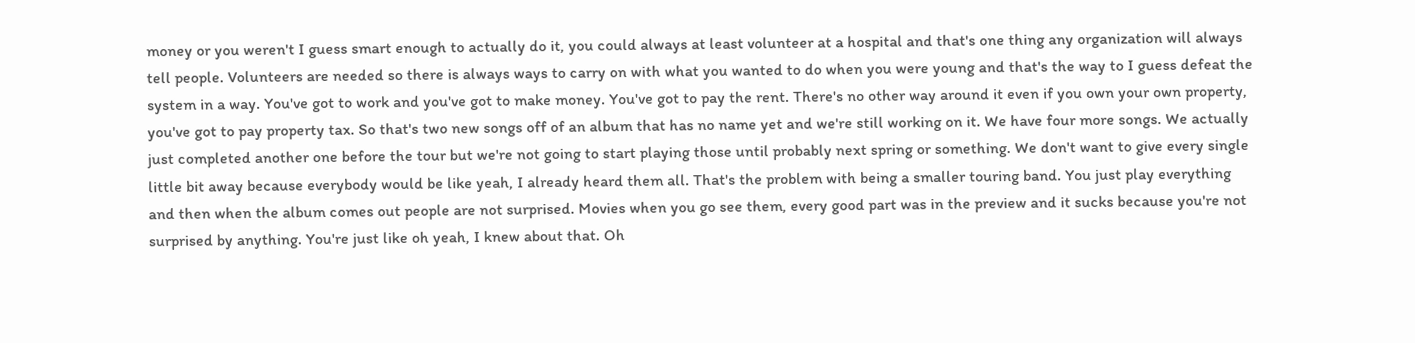money or you weren't I guess smart enough to actually do it, you could always at least volunteer at a hospital and that's one thing any organization will always tell people. Volunteers are needed so there is always ways to carry on with what you wanted to do when you were young and that's the way to I guess defeat the system in a way. You've got to work and you've got to make money. You've got to pay the rent. There's no other way around it even if you own your own property, you've got to pay property tax. So that's two new songs off of an album that has no name yet and we're still working on it. We have four more songs. We actually just completed another one before the tour but we're not going to start playing those until probably next spring or something. We don't want to give every single little bit away because everybody would be like yeah, I already heard them all. That's the problem with being a smaller touring band. You just play everything and then when the album comes out people are not surprised. Movies when you go see them, every good part was in the preview and it sucks because you're not surprised by anything. You're just like oh yeah, I knew about that. Oh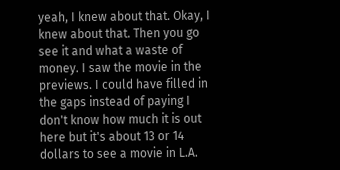yeah, I knew about that. Okay, I knew about that. Then you go see it and what a waste of money. I saw the movie in the previews. I could have filled in the gaps instead of paying I don't know how much it is out here but it's about 13 or 14 dollars to see a movie in L.A.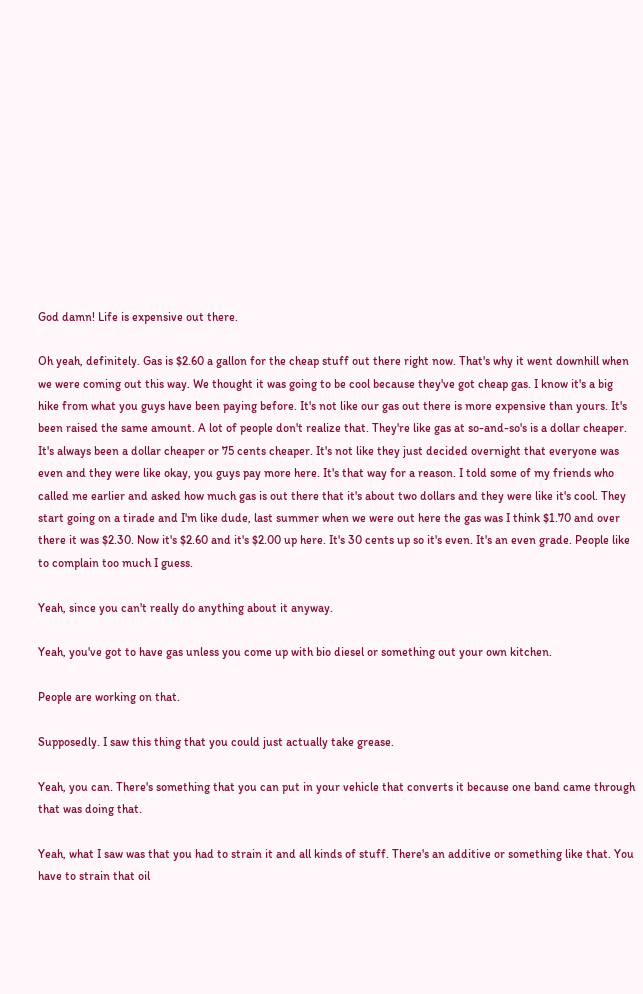God damn! Life is expensive out there.

Oh yeah, definitely. Gas is $2.60 a gallon for the cheap stuff out there right now. That's why it went downhill when we were coming out this way. We thought it was going to be cool because they've got cheap gas. I know it's a big hike from what you guys have been paying before. It's not like our gas out there is more expensive than yours. It's been raised the same amount. A lot of people don't realize that. They're like gas at so-and-so's is a dollar cheaper. It's always been a dollar cheaper or 75 cents cheaper. It's not like they just decided overnight that everyone was even and they were like okay, you guys pay more here. It's that way for a reason. I told some of my friends who called me earlier and asked how much gas is out there that it's about two dollars and they were like it's cool. They start going on a tirade and I'm like dude, last summer when we were out here the gas was I think $1.70 and over there it was $2.30. Now it's $2.60 and it's $2.00 up here. It's 30 cents up so it's even. It's an even grade. People like to complain too much I guess.

Yeah, since you can't really do anything about it anyway.

Yeah, you've got to have gas unless you come up with bio diesel or something out your own kitchen.

People are working on that.

Supposedly. I saw this thing that you could just actually take grease.

Yeah, you can. There's something that you can put in your vehicle that converts it because one band came through that was doing that.

Yeah, what I saw was that you had to strain it and all kinds of stuff. There's an additive or something like that. You have to strain that oil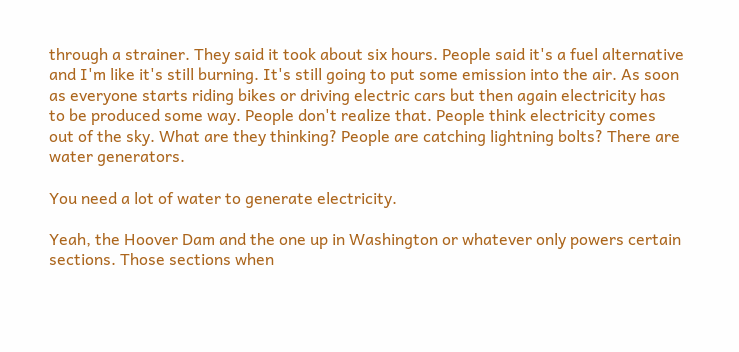through a strainer. They said it took about six hours. People said it's a fuel alternative and I'm like it's still burning. It's still going to put some emission into the air. As soon as everyone starts riding bikes or driving electric cars but then again electricity has to be produced some way. People don't realize that. People think electricity comes out of the sky. What are they thinking? People are catching lightning bolts? There are water generators.

You need a lot of water to generate electricity.

Yeah, the Hoover Dam and the one up in Washington or whatever only powers certain sections. Those sections when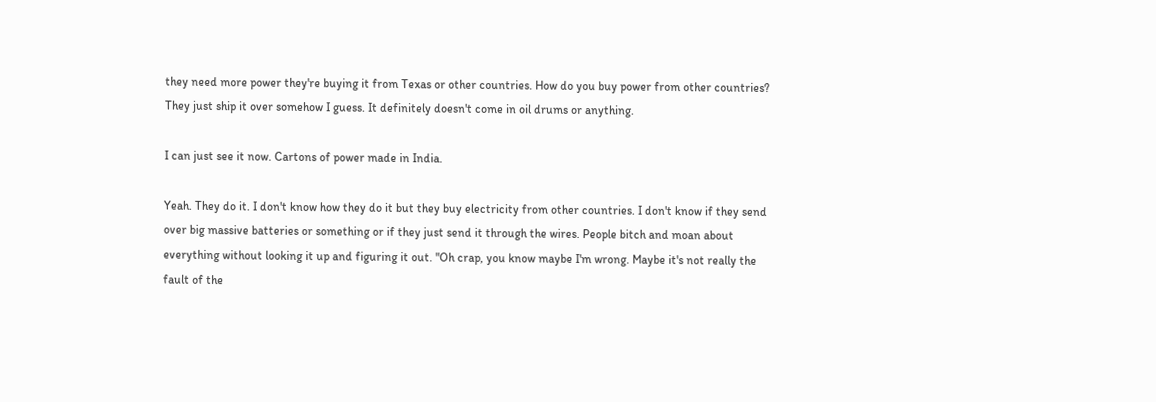they need more power they're buying it from Texas or other countries. How do you buy power from other countries? They just ship it over somehow I guess. It definitely doesn't come in oil drums or anything.

I can just see it now. Cartons of power made in India.

Yeah. They do it. I don't know how they do it but they buy electricity from other countries. I don't know if they send over big massive batteries or something or if they just send it through the wires. People bitch and moan about everything without looking it up and figuring it out. "Oh crap, you know maybe I'm wrong. Maybe it's not really the fault of the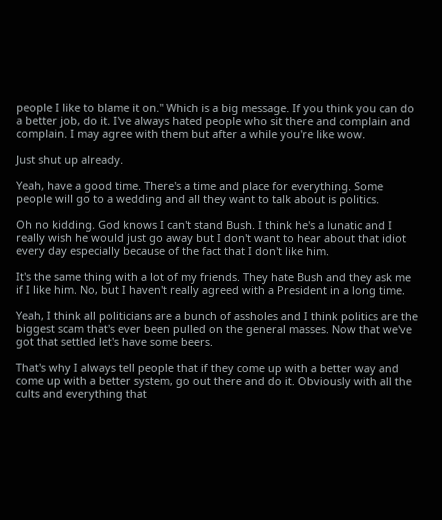people I like to blame it on." Which is a big message. If you think you can do a better job, do it. I've always hated people who sit there and complain and complain. I may agree with them but after a while you're like wow.

Just shut up already.

Yeah, have a good time. There's a time and place for everything. Some people will go to a wedding and all they want to talk about is politics.

Oh no kidding. God knows I can't stand Bush. I think he's a lunatic and I really wish he would just go away but I don't want to hear about that idiot every day especially because of the fact that I don't like him.

It's the same thing with a lot of my friends. They hate Bush and they ask me if I like him. No, but I haven't really agreed with a President in a long time.

Yeah, I think all politicians are a bunch of assholes and I think politics are the biggest scam that's ever been pulled on the general masses. Now that we've got that settled let's have some beers.

That's why I always tell people that if they come up with a better way and come up with a better system, go out there and do it. Obviously with all the cults and everything that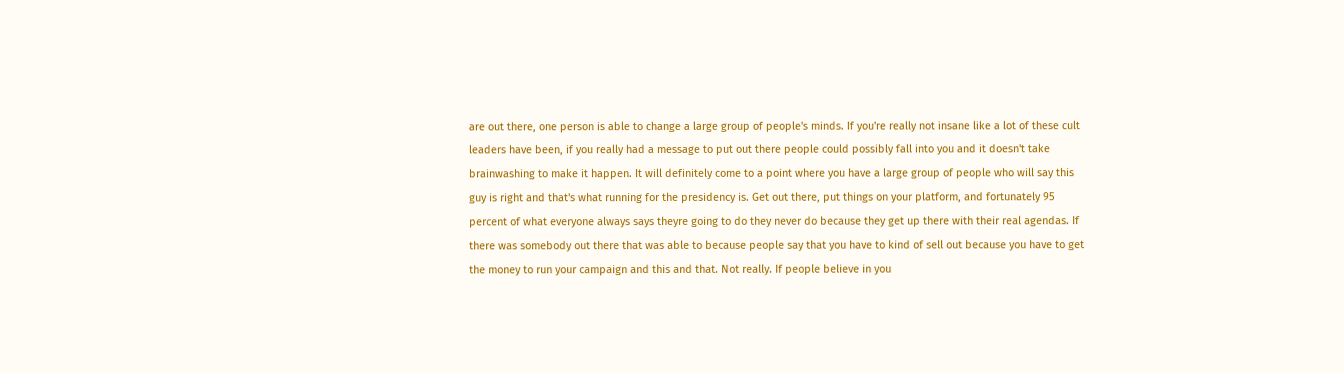are out there, one person is able to change a large group of people's minds. If you're really not insane like a lot of these cult leaders have been, if you really had a message to put out there people could possibly fall into you and it doesn't take brainwashing to make it happen. It will definitely come to a point where you have a large group of people who will say this guy is right and that's what running for the presidency is. Get out there, put things on your platform, and fortunately 95 percent of what everyone always says theyre going to do they never do because they get up there with their real agendas. If there was somebody out there that was able to because people say that you have to kind of sell out because you have to get the money to run your campaign and this and that. Not really. If people believe in you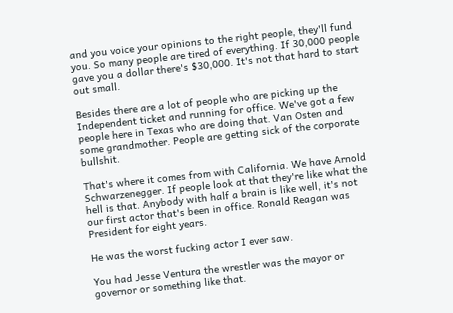and you voice your opinions to the right people, they'll fund you. So many people are tired of everything. If 30,000 people gave you a dollar there's $30,000. It's not that hard to start out small.

Besides there are a lot of people who are picking up the Independent ticket and running for office. We've got a few people here in Texas who are doing that. Van Osten and some grandmother. People are getting sick of the corporate bullshit.

That's where it comes from with California. We have Arnold Schwarzenegger. If people look at that they're like what the hell is that. Anybody with half a brain is like well, it's not our first actor that's been in office. Ronald Reagan was President for eight years.

He was the worst fucking actor I ever saw.

You had Jesse Ventura the wrestler was the mayor or governor or something like that.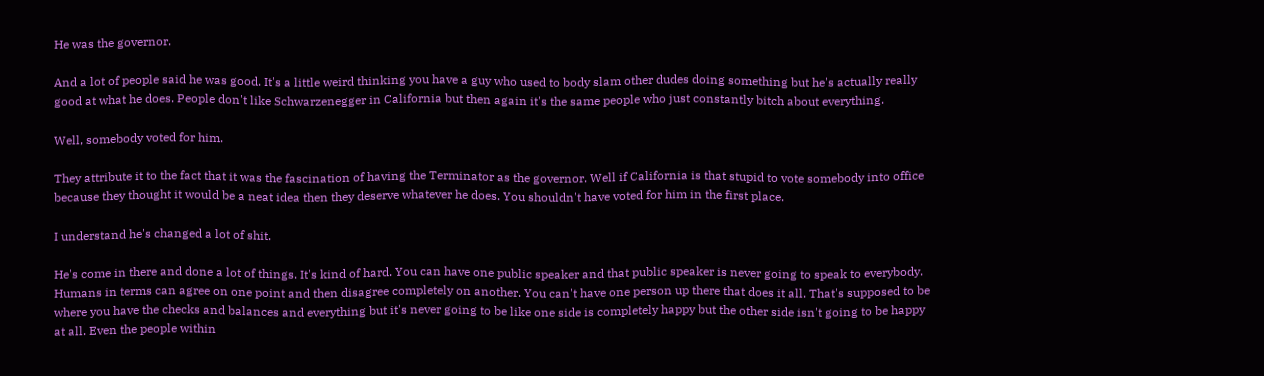He was the governor.

And a lot of people said he was good. It's a little weird thinking you have a guy who used to body slam other dudes doing something but he's actually really good at what he does. People don't like Schwarzenegger in California but then again it's the same people who just constantly bitch about everything.

Well, somebody voted for him.

They attribute it to the fact that it was the fascination of having the Terminator as the governor. Well if California is that stupid to vote somebody into office because they thought it would be a neat idea then they deserve whatever he does. You shouldn't have voted for him in the first place.

I understand he's changed a lot of shit.

He's come in there and done a lot of things. It's kind of hard. You can have one public speaker and that public speaker is never going to speak to everybody. Humans in terms can agree on one point and then disagree completely on another. You can't have one person up there that does it all. That's supposed to be where you have the checks and balances and everything but it's never going to be like one side is completely happy but the other side isn't going to be happy at all. Even the people within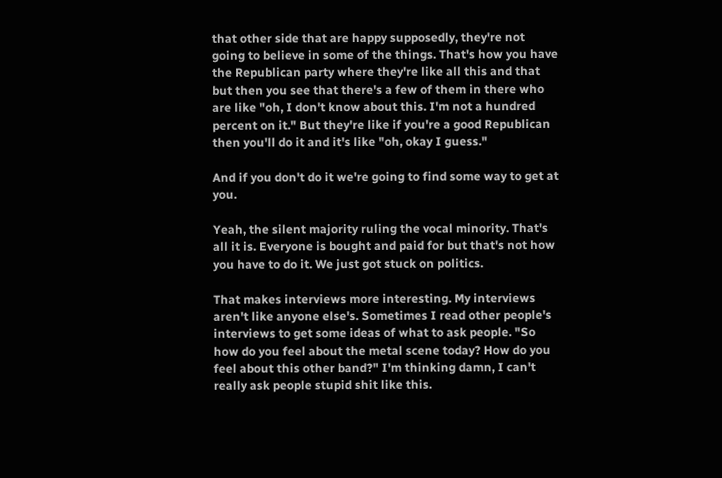that other side that are happy supposedly, they're not going to believe in some of the things. That's how you have the Republican party where they're like all this and that but then you see that there's a few of them in there who are like "oh, I don't know about this. I'm not a hundred percent on it." But they're like if you're a good Republican then you'll do it and it's like "oh, okay I guess."

And if you don't do it we're going to find some way to get at you.

Yeah, the silent majority ruling the vocal minority. That's all it is. Everyone is bought and paid for but that's not how you have to do it. We just got stuck on politics.

That makes interviews more interesting. My interviews aren't like anyone else's. Sometimes I read other people's interviews to get some ideas of what to ask people. "So how do you feel about the metal scene today? How do you feel about this other band?" I'm thinking damn, I can't really ask people stupid shit like this.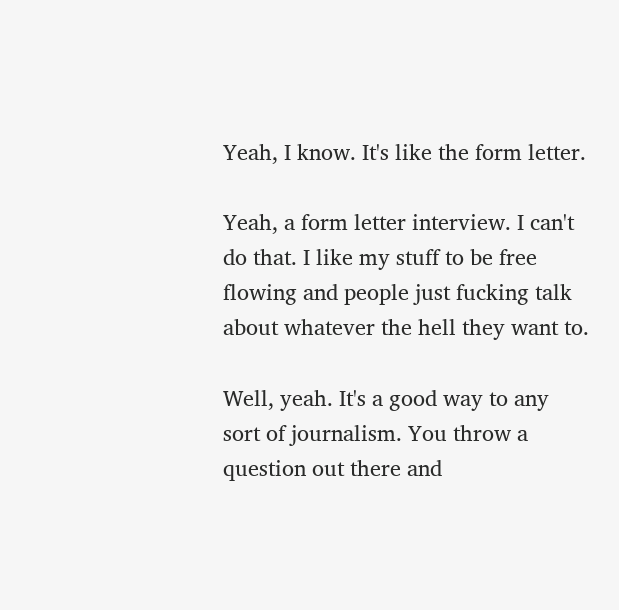Yeah, I know. It's like the form letter.

Yeah, a form letter interview. I can't do that. I like my stuff to be free flowing and people just fucking talk about whatever the hell they want to.

Well, yeah. It's a good way to any sort of journalism. You throw a question out there and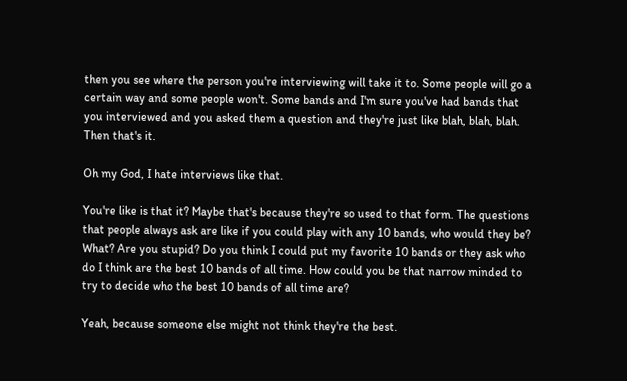then you see where the person you're interviewing will take it to. Some people will go a certain way and some people won't. Some bands and I'm sure you've had bands that you interviewed and you asked them a question and they're just like blah, blah, blah. Then that's it.

Oh my God, I hate interviews like that.

You're like is that it? Maybe that's because they're so used to that form. The questions that people always ask are like if you could play with any 10 bands, who would they be? What? Are you stupid? Do you think I could put my favorite 10 bands or they ask who do I think are the best 10 bands of all time. How could you be that narrow minded to try to decide who the best 10 bands of all time are?

Yeah, because someone else might not think they're the best.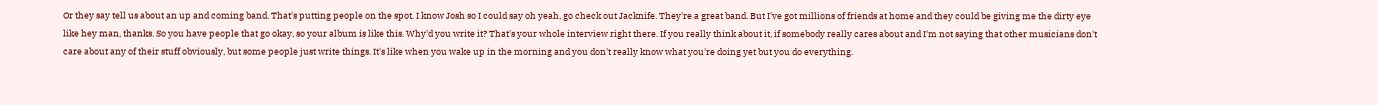Or they say tell us about an up and coming band. That's putting people on the spot. I know Josh so I could say oh yeah, go check out Jacknife. They're a great band. But I've got millions of friends at home and they could be giving me the dirty eye like hey man, thanks. So you have people that go okay, so your album is like this. Why'd you write it? That's your whole interview right there. If you really think about it, if somebody really cares about and I'm not saying that other musicians don't care about any of their stuff obviously, but some people just write things. It's like when you wake up in the morning and you don't really know what you're doing yet but you do everything.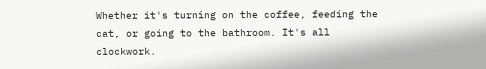Whether it's turning on the coffee, feeding the cat, or going to the bathroom. It's all clockwork.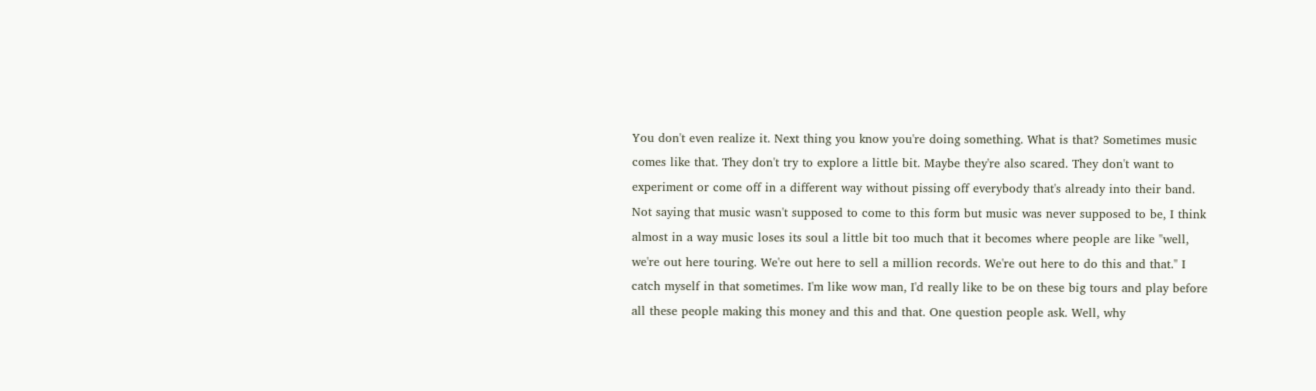You don't even realize it. Next thing you know you're doing something. What is that? Sometimes music comes like that. They don't try to explore a little bit. Maybe they're also scared. They don't want to experiment or come off in a different way without pissing off everybody that's already into their band. Not saying that music wasn't supposed to come to this form but music was never supposed to be, I think almost in a way music loses its soul a little bit too much that it becomes where people are like "well, we're out here touring. We're out here to sell a million records. We're out here to do this and that." I catch myself in that sometimes. I'm like wow man, I'd really like to be on these big tours and play before all these people making this money and this and that. One question people ask. Well, why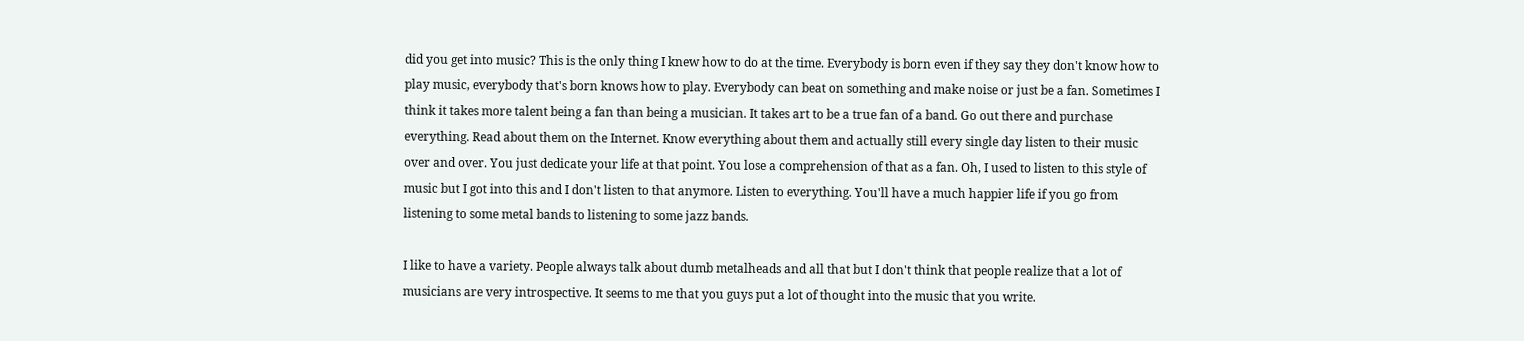did you get into music? This is the only thing I knew how to do at the time. Everybody is born even if they say they don't know how to play music, everybody that's born knows how to play. Everybody can beat on something and make noise or just be a fan. Sometimes I think it takes more talent being a fan than being a musician. It takes art to be a true fan of a band. Go out there and purchase everything. Read about them on the Internet. Know everything about them and actually still every single day listen to their music over and over. You just dedicate your life at that point. You lose a comprehension of that as a fan. Oh, I used to listen to this style of music but I got into this and I don't listen to that anymore. Listen to everything. You'll have a much happier life if you go from listening to some metal bands to listening to some jazz bands.

I like to have a variety. People always talk about dumb metalheads and all that but I don't think that people realize that a lot of musicians are very introspective. It seems to me that you guys put a lot of thought into the music that you write.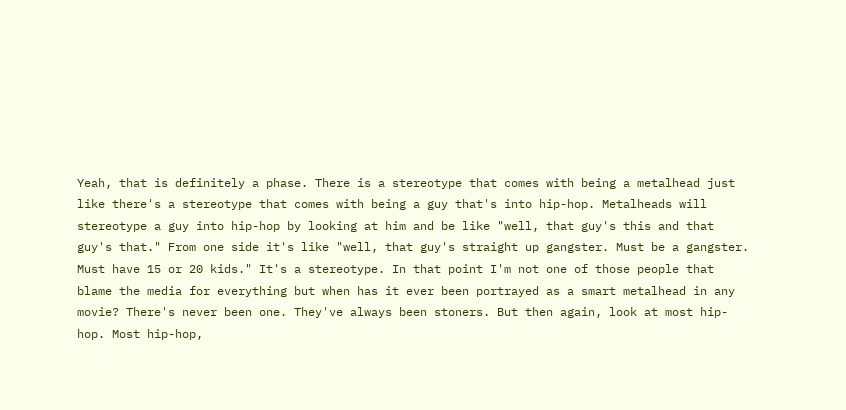Yeah, that is definitely a phase. There is a stereotype that comes with being a metalhead just like there's a stereotype that comes with being a guy that's into hip-hop. Metalheads will stereotype a guy into hip-hop by looking at him and be like "well, that guy's this and that guy's that." From one side it's like "well, that guy's straight up gangster. Must be a gangster. Must have 15 or 20 kids." It's a stereotype. In that point I'm not one of those people that blame the media for everything but when has it ever been portrayed as a smart metalhead in any movie? There's never been one. They've always been stoners. But then again, look at most hip-hop. Most hip-hop,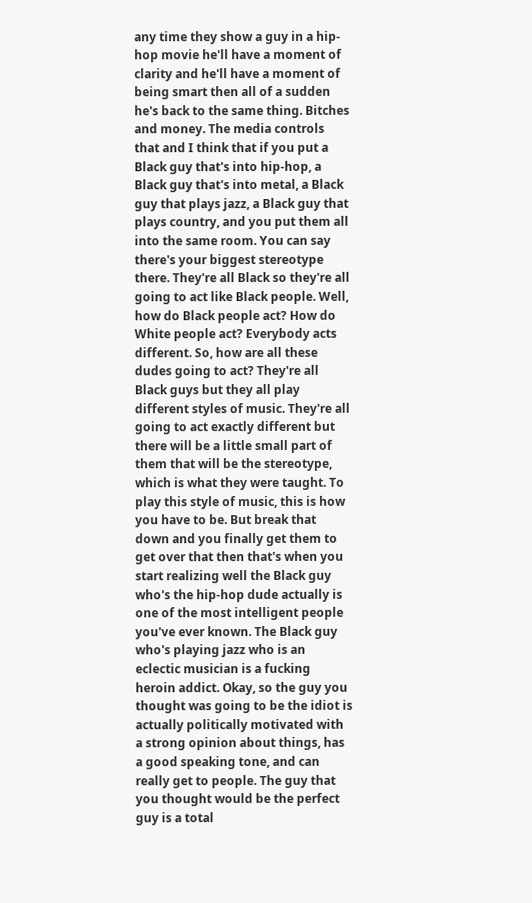any time they show a guy in a hip-hop movie he'll have a moment of clarity and he'll have a moment of being smart then all of a sudden he's back to the same thing. Bitches and money. The media controls that and I think that if you put a Black guy that's into hip-hop, a Black guy that's into metal, a Black guy that plays jazz, a Black guy that plays country, and you put them all into the same room. You can say there's your biggest stereotype there. They're all Black so they're all going to act like Black people. Well, how do Black people act? How do White people act? Everybody acts different. So, how are all these dudes going to act? They're all Black guys but they all play different styles of music. They're all going to act exactly different but there will be a little small part of them that will be the stereotype, which is what they were taught. To play this style of music, this is how you have to be. But break that down and you finally get them to get over that then that's when you start realizing well the Black guy who's the hip-hop dude actually is one of the most intelligent people you've ever known. The Black guy who's playing jazz who is an eclectic musician is a fucking heroin addict. Okay, so the guy you thought was going to be the idiot is actually politically motivated with a strong opinion about things, has a good speaking tone, and can really get to people. The guy that you thought would be the perfect guy is a total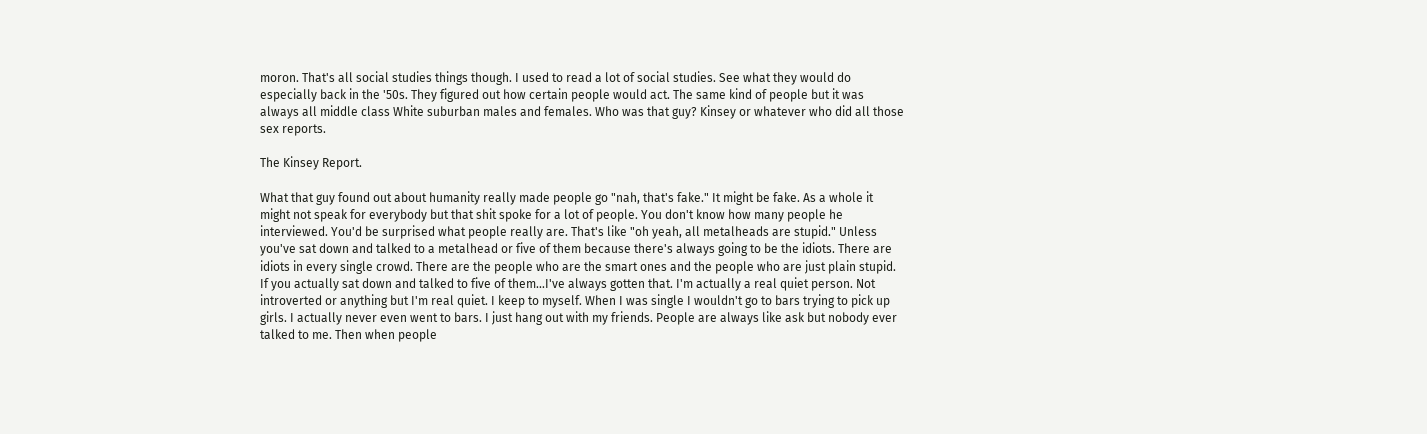moron. That's all social studies things though. I used to read a lot of social studies. See what they would do especially back in the '50s. They figured out how certain people would act. The same kind of people but it was always all middle class White suburban males and females. Who was that guy? Kinsey or whatever who did all those sex reports.

The Kinsey Report.

What that guy found out about humanity really made people go "nah, that's fake." It might be fake. As a whole it might not speak for everybody but that shit spoke for a lot of people. You don't know how many people he interviewed. You'd be surprised what people really are. That's like "oh yeah, all metalheads are stupid." Unless you've sat down and talked to a metalhead or five of them because there's always going to be the idiots. There are idiots in every single crowd. There are the people who are the smart ones and the people who are just plain stupid. If you actually sat down and talked to five of them...I've always gotten that. I'm actually a real quiet person. Not introverted or anything but I'm real quiet. I keep to myself. When I was single I wouldn't go to bars trying to pick up girls. I actually never even went to bars. I just hang out with my friends. People are always like ask but nobody ever talked to me. Then when people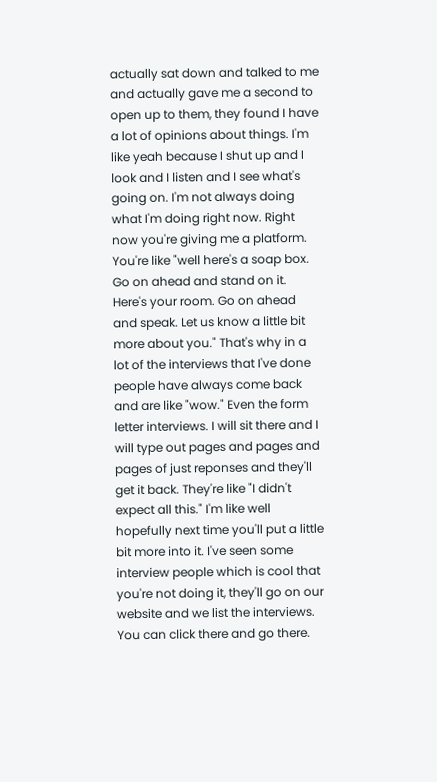actually sat down and talked to me and actually gave me a second to open up to them, they found I have a lot of opinions about things. I'm like yeah because I shut up and I look and I listen and I see what's going on. I'm not always doing what I'm doing right now. Right now you're giving me a platform. You're like "well here's a soap box. Go on ahead and stand on it. Here's your room. Go on ahead and speak. Let us know a little bit more about you." That's why in a lot of the interviews that I've done people have always come back and are like "wow." Even the form letter interviews. I will sit there and I will type out pages and pages and pages of just reponses and they'll get it back. They're like "I didn't expect all this." I'm like well hopefully next time you'll put a little bit more into it. I've seen some interview people which is cool that you're not doing it, they'll go on our website and we list the interviews. You can click there and go there.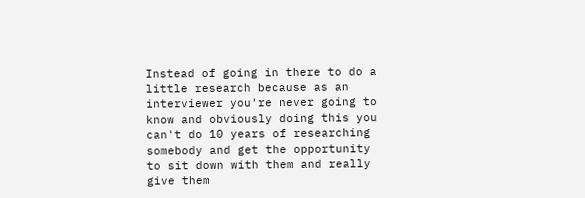Instead of going in there to do a little research because as an interviewer you're never going to know and obviously doing this you can't do 10 years of researching somebody and get the opportunity to sit down with them and really give them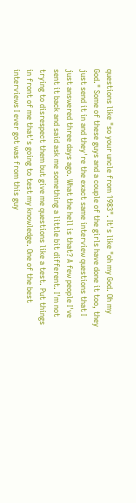questions like "so your uncle from 1983". It's like "oh my God. Oh my God." Some of these guys and a couple of the girls have done it too, they just send it in and they're the exact same interview questions that I just answered three days ago. What the hell is that? A few people I've sent it back and said ask me something a little bit different. I'm not trying to disrespect them but give me questions like a test. Put things in front of me that's going to test my knowledge. One of the best interviews I ever got was from this guy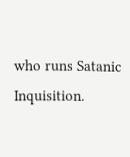who runs Satanic Inquisition.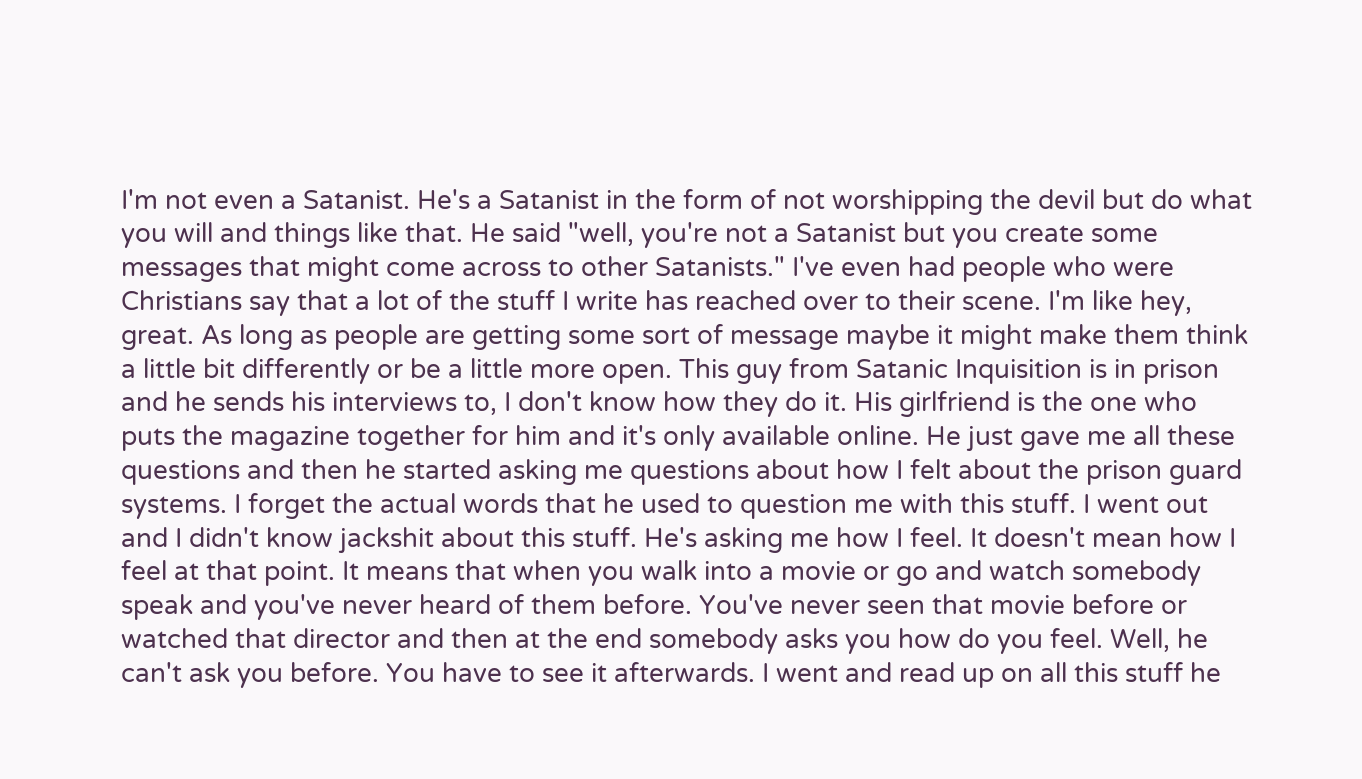I'm not even a Satanist. He's a Satanist in the form of not worshipping the devil but do what you will and things like that. He said "well, you're not a Satanist but you create some messages that might come across to other Satanists." I've even had people who were Christians say that a lot of the stuff I write has reached over to their scene. I'm like hey, great. As long as people are getting some sort of message maybe it might make them think a little bit differently or be a little more open. This guy from Satanic Inquisition is in prison and he sends his interviews to, I don't know how they do it. His girlfriend is the one who puts the magazine together for him and it's only available online. He just gave me all these questions and then he started asking me questions about how I felt about the prison guard systems. I forget the actual words that he used to question me with this stuff. I went out and I didn't know jackshit about this stuff. He's asking me how I feel. It doesn't mean how I feel at that point. It means that when you walk into a movie or go and watch somebody speak and you've never heard of them before. You've never seen that movie before or watched that director and then at the end somebody asks you how do you feel. Well, he can't ask you before. You have to see it afterwards. I went and read up on all this stuff he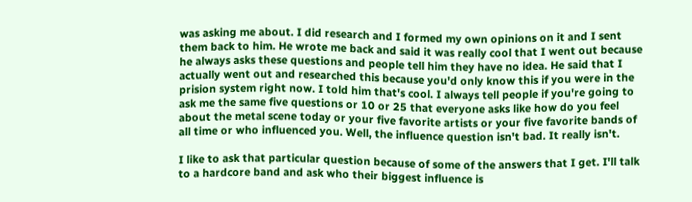was asking me about. I did research and I formed my own opinions on it and I sent them back to him. He wrote me back and said it was really cool that I went out because he always asks these questions and people tell him they have no idea. He said that I actually went out and researched this because you'd only know this if you were in the prision system right now. I told him that's cool. I always tell people if you're going to ask me the same five questions or 10 or 25 that everyone asks like how do you feel about the metal scene today or your five favorite artists or your five favorite bands of all time or who influenced you. Well, the influence question isn't bad. It really isn't.

I like to ask that particular question because of some of the answers that I get. I'll talk to a hardcore band and ask who their biggest influence is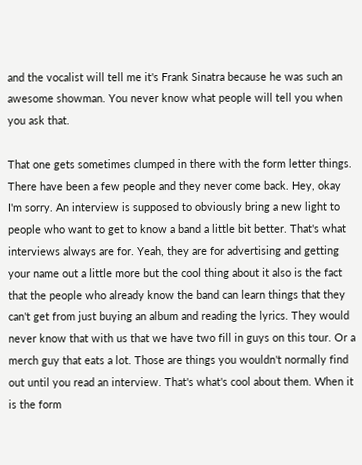and the vocalist will tell me it's Frank Sinatra because he was such an awesome showman. You never know what people will tell you when you ask that.

That one gets sometimes clumped in there with the form letter things. There have been a few people and they never come back. Hey, okay I'm sorry. An interview is supposed to obviously bring a new light to people who want to get to know a band a little bit better. That's what interviews always are for. Yeah, they are for advertising and getting your name out a little more but the cool thing about it also is the fact that the people who already know the band can learn things that they can't get from just buying an album and reading the lyrics. They would never know that with us that we have two fill in guys on this tour. Or a merch guy that eats a lot. Those are things you wouldn't normally find out until you read an interview. That's what's cool about them. When it is the form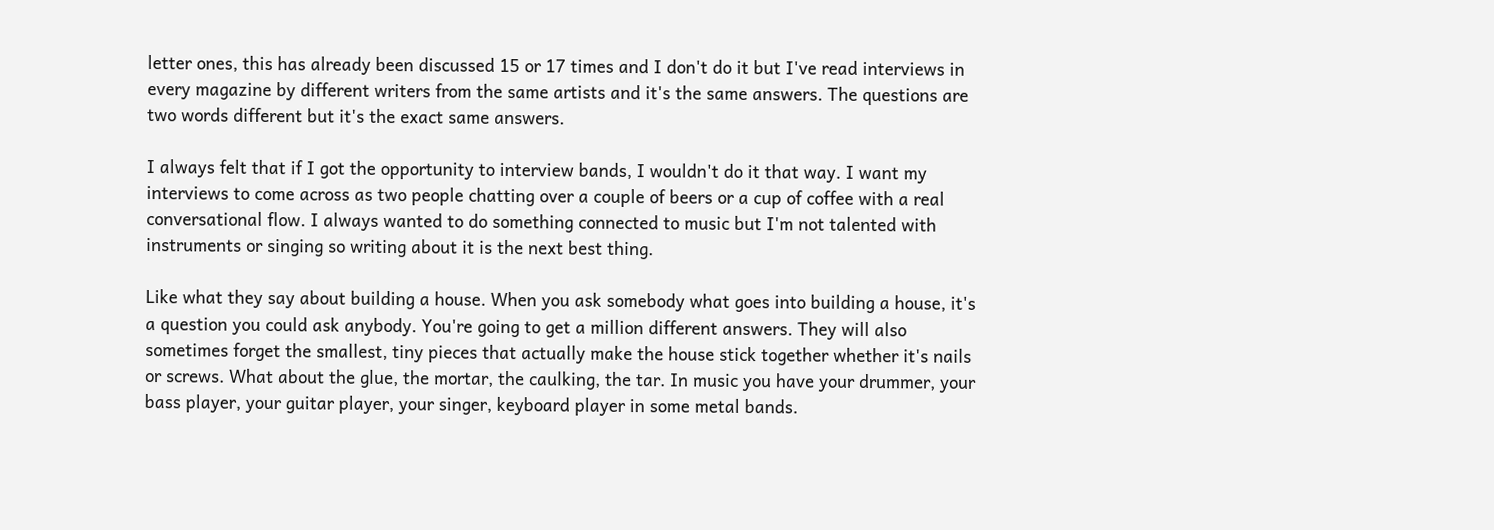letter ones, this has already been discussed 15 or 17 times and I don't do it but I've read interviews in every magazine by different writers from the same artists and it's the same answers. The questions are two words different but it's the exact same answers.

I always felt that if I got the opportunity to interview bands, I wouldn't do it that way. I want my interviews to come across as two people chatting over a couple of beers or a cup of coffee with a real conversational flow. I always wanted to do something connected to music but I'm not talented with instruments or singing so writing about it is the next best thing.

Like what they say about building a house. When you ask somebody what goes into building a house, it's a question you could ask anybody. You're going to get a million different answers. They will also sometimes forget the smallest, tiny pieces that actually make the house stick together whether it's nails or screws. What about the glue, the mortar, the caulking, the tar. In music you have your drummer, your bass player, your guitar player, your singer, keyboard player in some metal bands.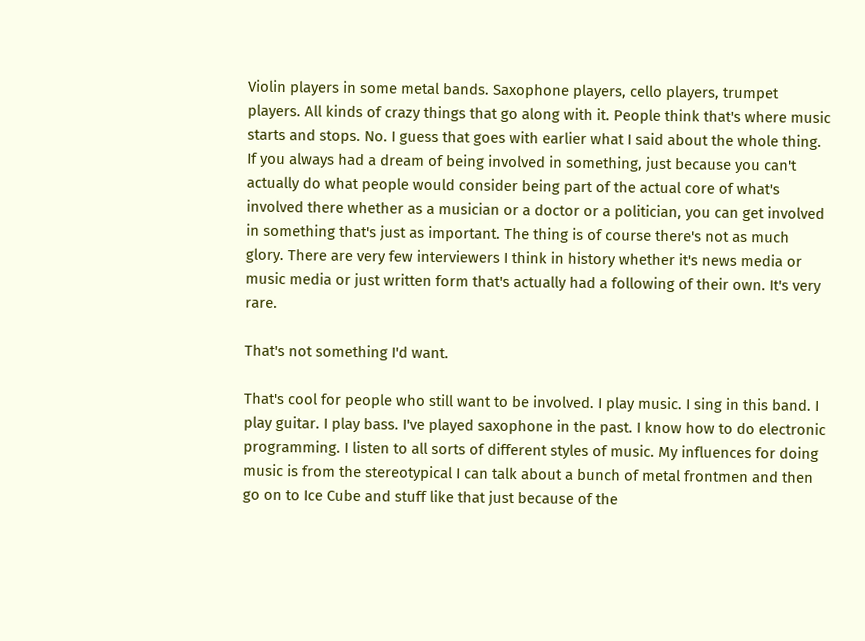Violin players in some metal bands. Saxophone players, cello players, trumpet players. All kinds of crazy things that go along with it. People think that's where music starts and stops. No. I guess that goes with earlier what I said about the whole thing. If you always had a dream of being involved in something, just because you can't actually do what people would consider being part of the actual core of what's involved there whether as a musician or a doctor or a politician, you can get involved in something that's just as important. The thing is of course there's not as much glory. There are very few interviewers I think in history whether it's news media or music media or just written form that's actually had a following of their own. It's very rare.

That's not something I'd want.

That's cool for people who still want to be involved. I play music. I sing in this band. I play guitar. I play bass. I've played saxophone in the past. I know how to do electronic programming. I listen to all sorts of different styles of music. My influences for doing music is from the stereotypical I can talk about a bunch of metal frontmen and then go on to Ice Cube and stuff like that just because of the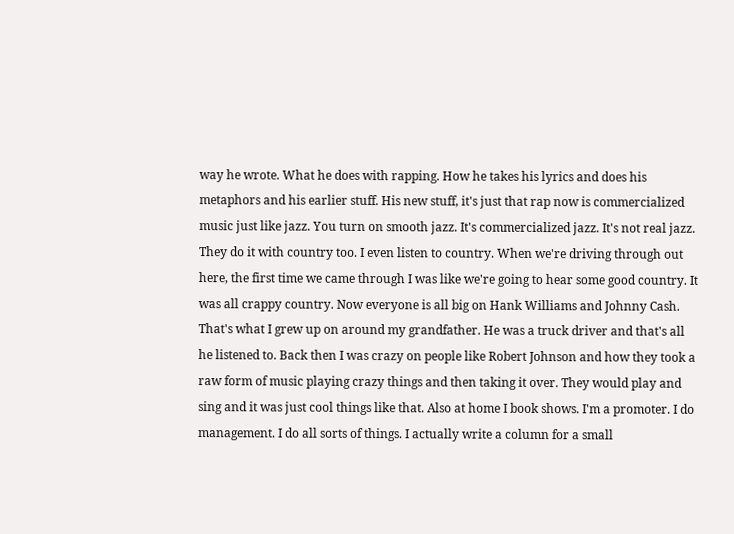way he wrote. What he does with rapping. How he takes his lyrics and does his metaphors and his earlier stuff. His new stuff, it's just that rap now is commercialized music just like jazz. You turn on smooth jazz. It's commercialized jazz. It's not real jazz. They do it with country too. I even listen to country. When we're driving through out here, the first time we came through I was like we're going to hear some good country. It was all crappy country. Now everyone is all big on Hank Williams and Johnny Cash. That's what I grew up on around my grandfather. He was a truck driver and that's all he listened to. Back then I was crazy on people like Robert Johnson and how they took a raw form of music playing crazy things and then taking it over. They would play and sing and it was just cool things like that. Also at home I book shows. I'm a promoter. I do management. I do all sorts of things. I actually write a column for a small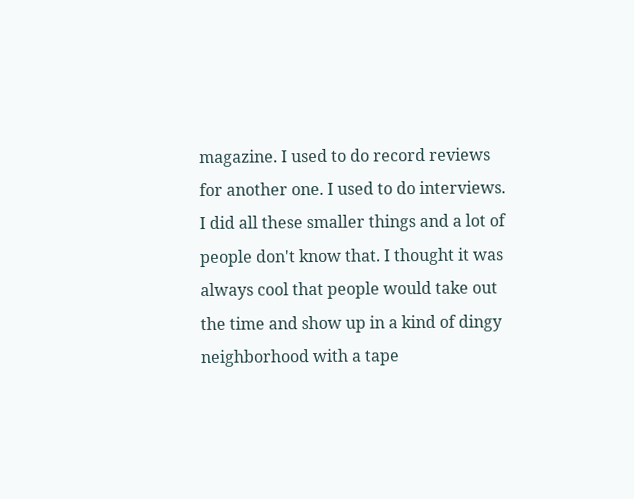magazine. I used to do record reviews for another one. I used to do interviews. I did all these smaller things and a lot of people don't know that. I thought it was always cool that people would take out the time and show up in a kind of dingy neighborhood with a tape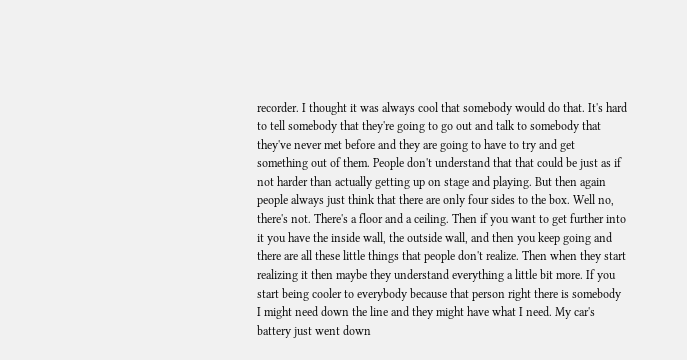recorder. I thought it was always cool that somebody would do that. It's hard to tell somebody that they're going to go out and talk to somebody that they've never met before and they are going to have to try and get something out of them. People don't understand that that could be just as if not harder than actually getting up on stage and playing. But then again people always just think that there are only four sides to the box. Well no, there's not. There's a floor and a ceiling. Then if you want to get further into it you have the inside wall, the outside wall, and then you keep going and there are all these little things that people don't realize. Then when they start realizing it then maybe they understand everything a little bit more. If you start being cooler to everybody because that person right there is somebody I might need down the line and they might have what I need. My car's battery just went down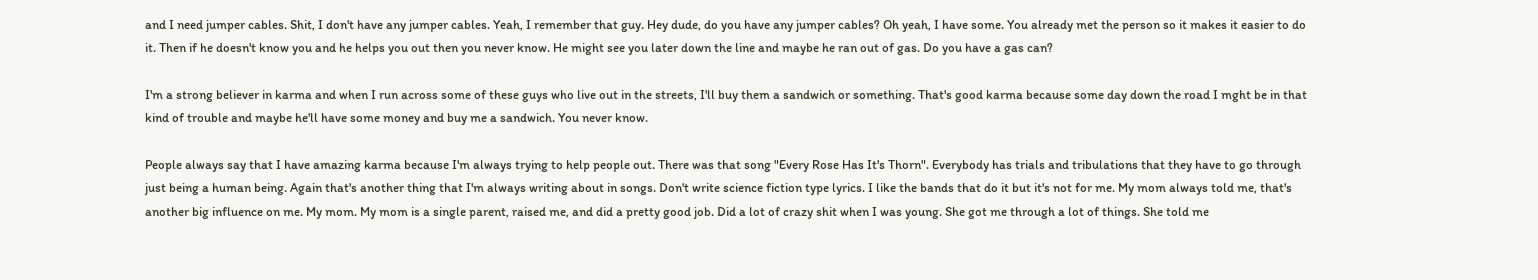and I need jumper cables. Shit, I don't have any jumper cables. Yeah, I remember that guy. Hey dude, do you have any jumper cables? Oh yeah, I have some. You already met the person so it makes it easier to do it. Then if he doesn't know you and he helps you out then you never know. He might see you later down the line and maybe he ran out of gas. Do you have a gas can?

I'm a strong believer in karma and when I run across some of these guys who live out in the streets, I'll buy them a sandwich or something. That's good karma because some day down the road I mght be in that kind of trouble and maybe he'll have some money and buy me a sandwich. You never know.

People always say that I have amazing karma because I'm always trying to help people out. There was that song "Every Rose Has It's Thorn". Everybody has trials and tribulations that they have to go through just being a human being. Again that's another thing that I'm always writing about in songs. Don't write science fiction type lyrics. I like the bands that do it but it's not for me. My mom always told me, that's another big influence on me. My mom. My mom is a single parent, raised me, and did a pretty good job. Did a lot of crazy shit when I was young. She got me through a lot of things. She told me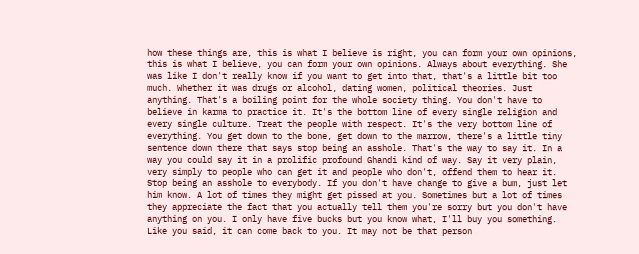how these things are, this is what I believe is right, you can form your own opinions, this is what I believe, you can form your own opinions. Always about everything. She was like I don't really know if you want to get into that, that's a little bit too much. Whether it was drugs or alcohol, dating women, political theories. Just anything. That's a boiling point for the whole society thing. You don't have to believe in karma to practice it. It's the bottom line of every single religion and every single culture. Treat the people with respect. It's the very bottom line of everything. You get down to the bone, get down to the marrow, there's a little tiny sentence down there that says stop being an asshole. That's the way to say it. In a way you could say it in a prolific profound Ghandi kind of way. Say it very plain, very simply to people who can get it and people who don't, offend them to hear it. Stop being an asshole to everybody. If you don't have change to give a bum, just let him know. A lot of times they might get pissed at you. Sometimes but a lot of times they appreciate the fact that you actually tell them you're sorry but you don't have anything on you. I only have five bucks but you know what, I'll buy you something. Like you said, it can come back to you. It may not be that person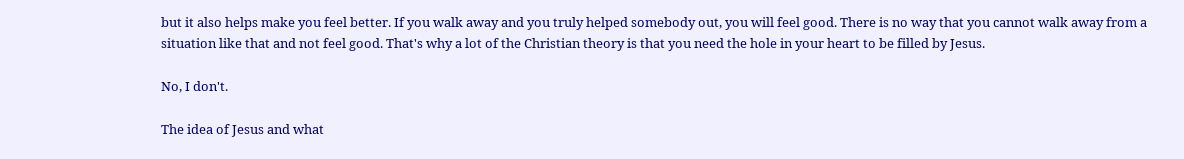but it also helps make you feel better. If you walk away and you truly helped somebody out, you will feel good. There is no way that you cannot walk away from a situation like that and not feel good. That's why a lot of the Christian theory is that you need the hole in your heart to be filled by Jesus.

No, I don't.

The idea of Jesus and what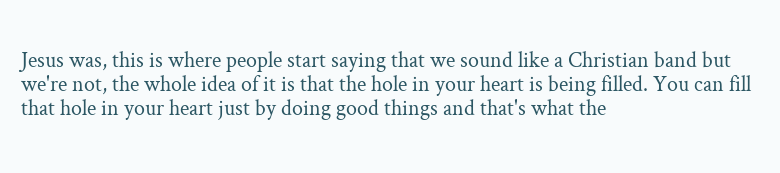Jesus was, this is where people start saying that we sound like a Christian band but we're not, the whole idea of it is that the hole in your heart is being filled. You can fill that hole in your heart just by doing good things and that's what the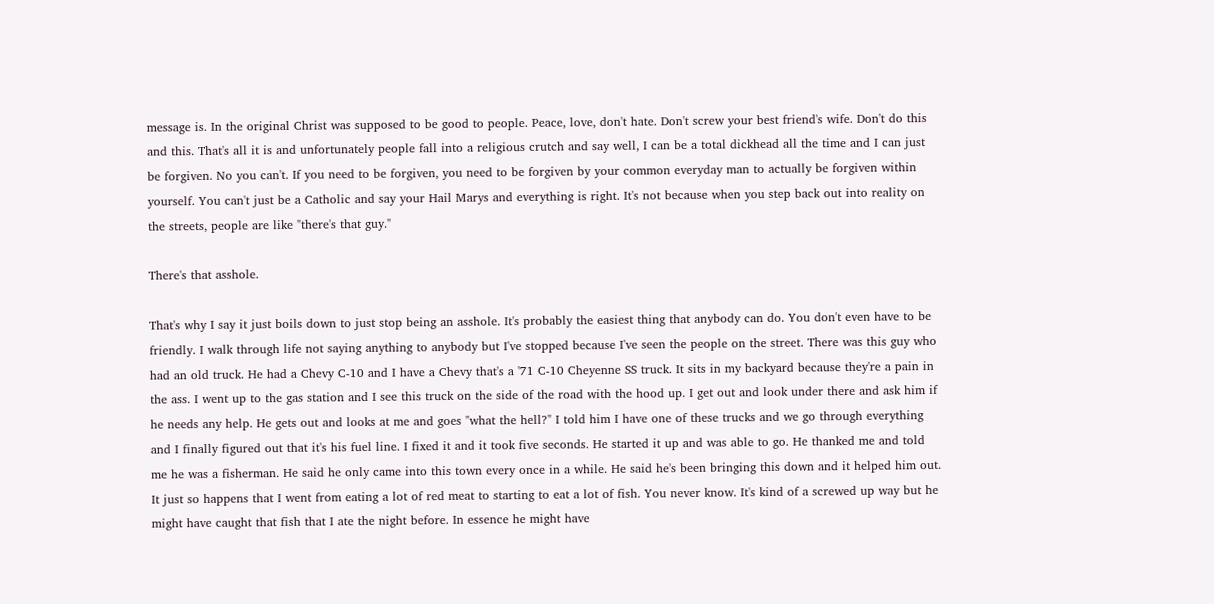message is. In the original Christ was supposed to be good to people. Peace, love, don't hate. Don't screw your best friend's wife. Don't do this and this. That's all it is and unfortunately people fall into a religious crutch and say well, I can be a total dickhead all the time and I can just be forgiven. No you can't. If you need to be forgiven, you need to be forgiven by your common everyday man to actually be forgiven within yourself. You can't just be a Catholic and say your Hail Marys and everything is right. It's not because when you step back out into reality on the streets, people are like "there's that guy."

There's that asshole.

That's why I say it just boils down to just stop being an asshole. It's probably the easiest thing that anybody can do. You don't even have to be friendly. I walk through life not saying anything to anybody but I've stopped because I've seen the people on the street. There was this guy who had an old truck. He had a Chevy C-10 and I have a Chevy that's a '71 C-10 Cheyenne SS truck. It sits in my backyard because they're a pain in the ass. I went up to the gas station and I see this truck on the side of the road with the hood up. I get out and look under there and ask him if he needs any help. He gets out and looks at me and goes "what the hell?" I told him I have one of these trucks and we go through everything and I finally figured out that it's his fuel line. I fixed it and it took five seconds. He started it up and was able to go. He thanked me and told me he was a fisherman. He said he only came into this town every once in a while. He said he's been bringing this down and it helped him out. It just so happens that I went from eating a lot of red meat to starting to eat a lot of fish. You never know. It's kind of a screwed up way but he might have caught that fish that I ate the night before. In essence he might have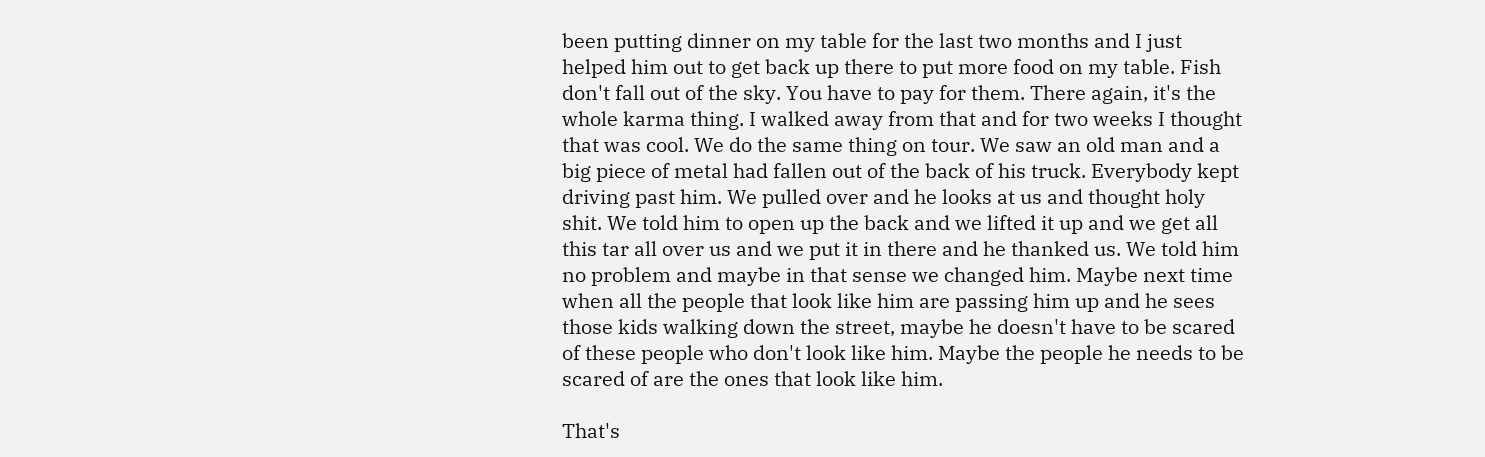been putting dinner on my table for the last two months and I just helped him out to get back up there to put more food on my table. Fish don't fall out of the sky. You have to pay for them. There again, it's the whole karma thing. I walked away from that and for two weeks I thought that was cool. We do the same thing on tour. We saw an old man and a big piece of metal had fallen out of the back of his truck. Everybody kept driving past him. We pulled over and he looks at us and thought holy shit. We told him to open up the back and we lifted it up and we get all this tar all over us and we put it in there and he thanked us. We told him no problem and maybe in that sense we changed him. Maybe next time when all the people that look like him are passing him up and he sees those kids walking down the street, maybe he doesn't have to be scared of these people who don't look like him. Maybe the people he needs to be scared of are the ones that look like him.

That's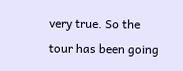very true. So the tour has been going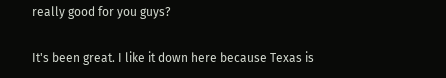really good for you guys?

It's been great. I like it down here because Texas is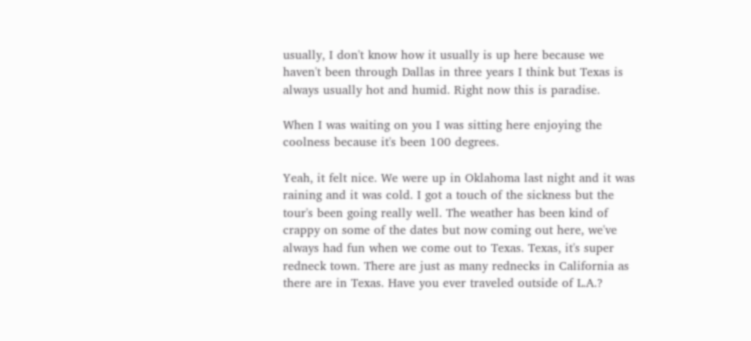usually, I don't know how it usually is up here because we haven't been through Dallas in three years I think but Texas is always usually hot and humid. Right now this is paradise.

When I was waiting on you I was sitting here enjoying the coolness because it's been 100 degrees.

Yeah, it felt nice. We were up in Oklahoma last night and it was raining and it was cold. I got a touch of the sickness but the tour's been going really well. The weather has been kind of crappy on some of the dates but now coming out here, we've always had fun when we come out to Texas. Texas, it's super redneck town. There are just as many rednecks in California as there are in Texas. Have you ever traveled outside of L.A.?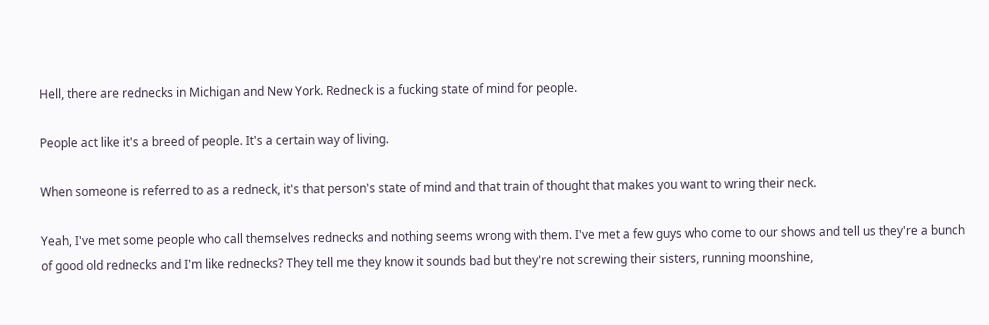Hell, there are rednecks in Michigan and New York. Redneck is a fucking state of mind for people.

People act like it's a breed of people. It's a certain way of living.

When someone is referred to as a redneck, it's that person's state of mind and that train of thought that makes you want to wring their neck.

Yeah, I've met some people who call themselves rednecks and nothing seems wrong with them. I've met a few guys who come to our shows and tell us they're a bunch of good old rednecks and I'm like rednecks? They tell me they know it sounds bad but they're not screwing their sisters, running moonshine,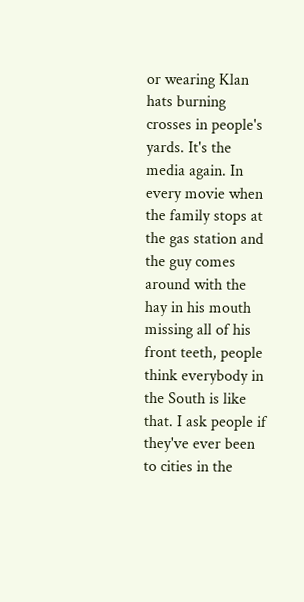or wearing Klan hats burning crosses in people's yards. It's the media again. In every movie when the family stops at the gas station and the guy comes around with the hay in his mouth missing all of his front teeth, people think everybody in the South is like that. I ask people if they've ever been to cities in the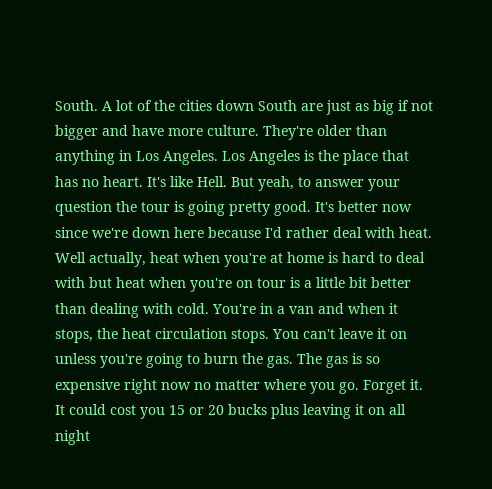South. A lot of the cities down South are just as big if not bigger and have more culture. They're older than anything in Los Angeles. Los Angeles is the place that has no heart. It's like Hell. But yeah, to answer your question the tour is going pretty good. It's better now since we're down here because I'd rather deal with heat. Well actually, heat when you're at home is hard to deal with but heat when you're on tour is a little bit better than dealing with cold. You're in a van and when it stops, the heat circulation stops. You can't leave it on unless you're going to burn the gas. The gas is so expensive right now no matter where you go. Forget it. It could cost you 15 or 20 bucks plus leaving it on all night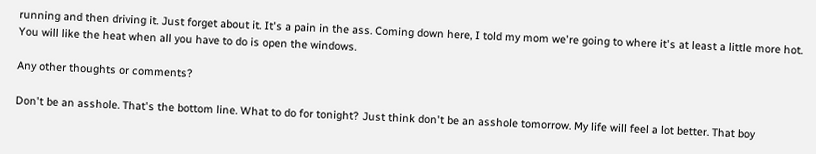running and then driving it. Just forget about it. It's a pain in the ass. Coming down here, I told my mom we're going to where it's at least a little more hot. You will like the heat when all you have to do is open the windows.

Any other thoughts or comments?

Don't be an asshole. That's the bottom line. What to do for tonight? Just think don't be an asshole tomorrow. My life will feel a lot better. That boy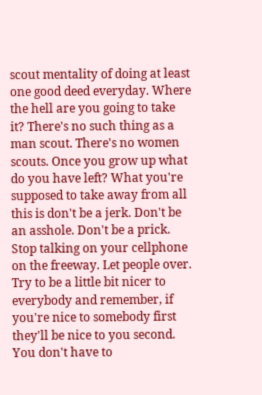scout mentality of doing at least one good deed everyday. Where the hell are you going to take it? There's no such thing as a man scout. There's no women scouts. Once you grow up what do you have left? What you're supposed to take away from all this is don't be a jerk. Don't be an asshole. Don't be a prick. Stop talking on your cellphone on the freeway. Let people over. Try to be a little bit nicer to everybody and remember, if you're nice to somebody first they'll be nice to you second. You don't have to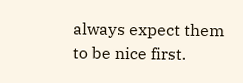always expect them to be nice first.